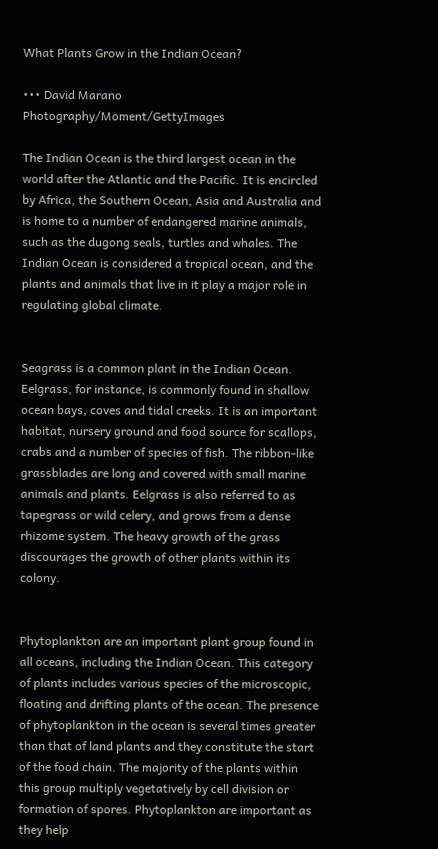What Plants Grow in the Indian Ocean?

••• David Marano Photography/Moment/GettyImages

The Indian Ocean is the third largest ocean in the world after the Atlantic and the Pacific. It is encircled by Africa, the Southern Ocean, Asia and Australia and is home to a number of endangered marine animals, such as the dugong seals, turtles and whales. The Indian Ocean is considered a tropical ocean, and the plants and animals that live in it play a major role in regulating global climate.


Seagrass is a common plant in the Indian Ocean. Eelgrass, for instance, is commonly found in shallow ocean bays, coves and tidal creeks. It is an important habitat, nursery ground and food source for scallops, crabs and a number of species of fish. The ribbon-like grassblades are long and covered with small marine animals and plants. Eelgrass is also referred to as tapegrass or wild celery, and grows from a dense rhizome system. The heavy growth of the grass discourages the growth of other plants within its colony.


Phytoplankton are an important plant group found in all oceans, including the Indian Ocean. This category of plants includes various species of the microscopic, floating and drifting plants of the ocean. The presence of phytoplankton in the ocean is several times greater than that of land plants and they constitute the start of the food chain. The majority of the plants within this group multiply vegetatively by cell division or formation of spores. Phytoplankton are important as they help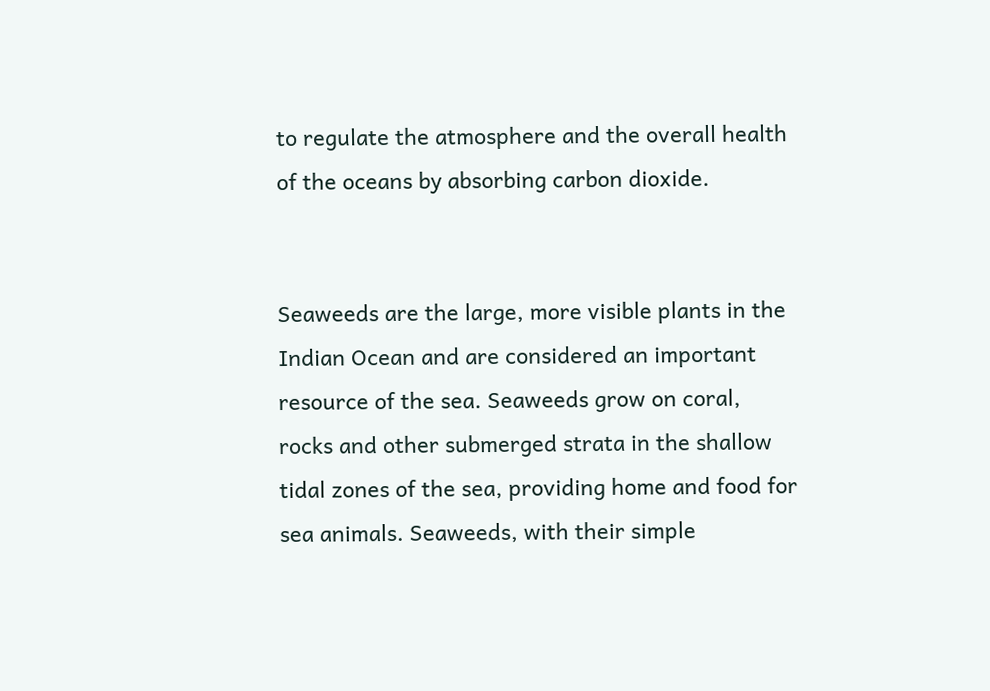to regulate the atmosphere and the overall health of the oceans by absorbing carbon dioxide.


Seaweeds are the large, more visible plants in the Indian Ocean and are considered an important resource of the sea. Seaweeds grow on coral, rocks and other submerged strata in the shallow tidal zones of the sea, providing home and food for sea animals. Seaweeds, with their simple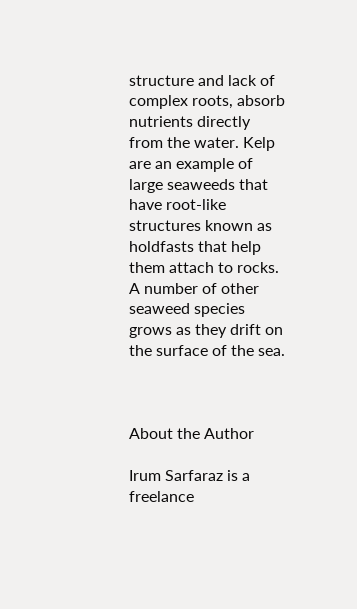structure and lack of complex roots, absorb nutrients directly from the water. Kelp are an example of large seaweeds that have root-like structures known as holdfasts that help them attach to rocks. A number of other seaweed species grows as they drift on the surface of the sea.



About the Author

Irum Sarfaraz is a freelance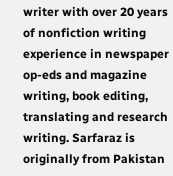writer with over 20 years of nonfiction writing experience in newspaper op-eds and magazine writing, book editing, translating and research writing. Sarfaraz is originally from Pakistan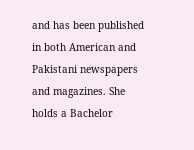and has been published in both American and Pakistani newspapers and magazines. She holds a Bachelor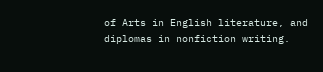of Arts in English literature, and diplomas in nonfiction writing.